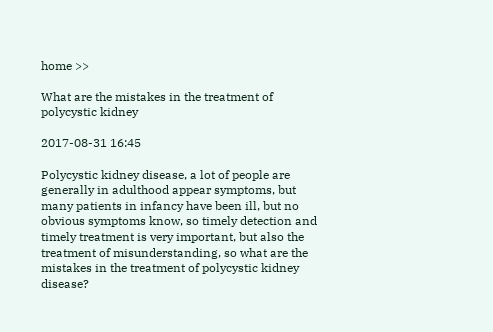home >>

What are the mistakes in the treatment of polycystic kidney

2017-08-31 16:45

Polycystic kidney disease, a lot of people are generally in adulthood appear symptoms, but many patients in infancy have been ill, but no obvious symptoms know, so timely detection and timely treatment is very important, but also the treatment of misunderstanding, so what are the mistakes in the treatment of polycystic kidney disease?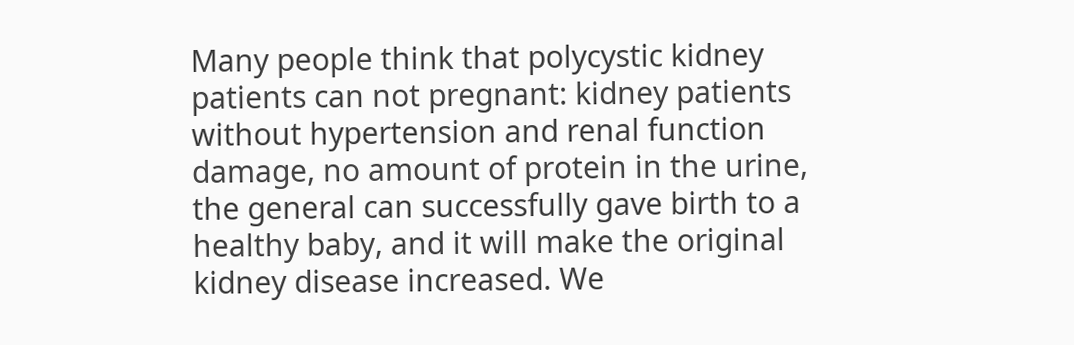Many people think that polycystic kidney patients can not pregnant: kidney patients without hypertension and renal function damage, no amount of protein in the urine, the general can successfully gave birth to a healthy baby, and it will make the original kidney disease increased. We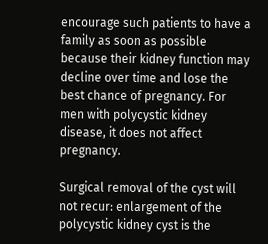encourage such patients to have a family as soon as possible because their kidney function may decline over time and lose the best chance of pregnancy. For men with polycystic kidney disease, it does not affect pregnancy.

Surgical removal of the cyst will not recur: enlargement of the polycystic kidney cyst is the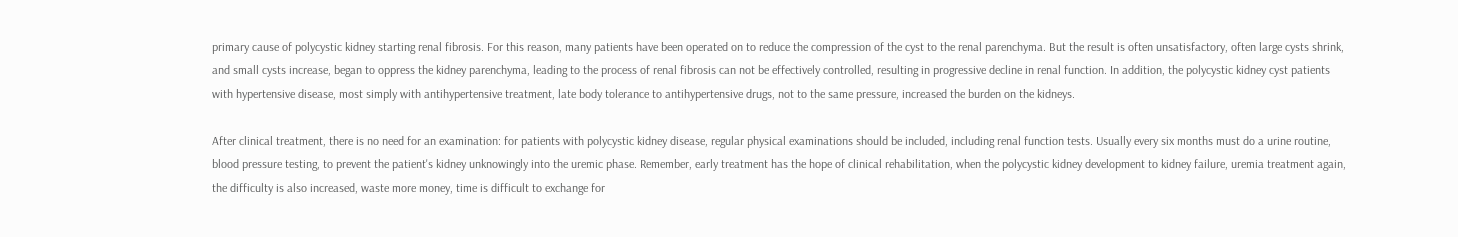primary cause of polycystic kidney starting renal fibrosis. For this reason, many patients have been operated on to reduce the compression of the cyst to the renal parenchyma. But the result is often unsatisfactory, often large cysts shrink, and small cysts increase, began to oppress the kidney parenchyma, leading to the process of renal fibrosis can not be effectively controlled, resulting in progressive decline in renal function. In addition, the polycystic kidney cyst patients with hypertensive disease, most simply with antihypertensive treatment, late body tolerance to antihypertensive drugs, not to the same pressure, increased the burden on the kidneys.

After clinical treatment, there is no need for an examination: for patients with polycystic kidney disease, regular physical examinations should be included, including renal function tests. Usually every six months must do a urine routine, blood pressure testing, to prevent the patient's kidney unknowingly into the uremic phase. Remember, early treatment has the hope of clinical rehabilitation, when the polycystic kidney development to kidney failure, uremia treatment again, the difficulty is also increased, waste more money, time is difficult to exchange for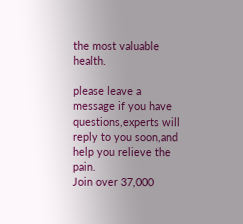the most valuable health.

please leave a message if you have questions,experts will reply to you soon,and help you relieve the pain.
Join over 37,000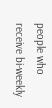people who receive bi-weekly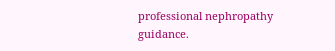professional nephropathy guidance.